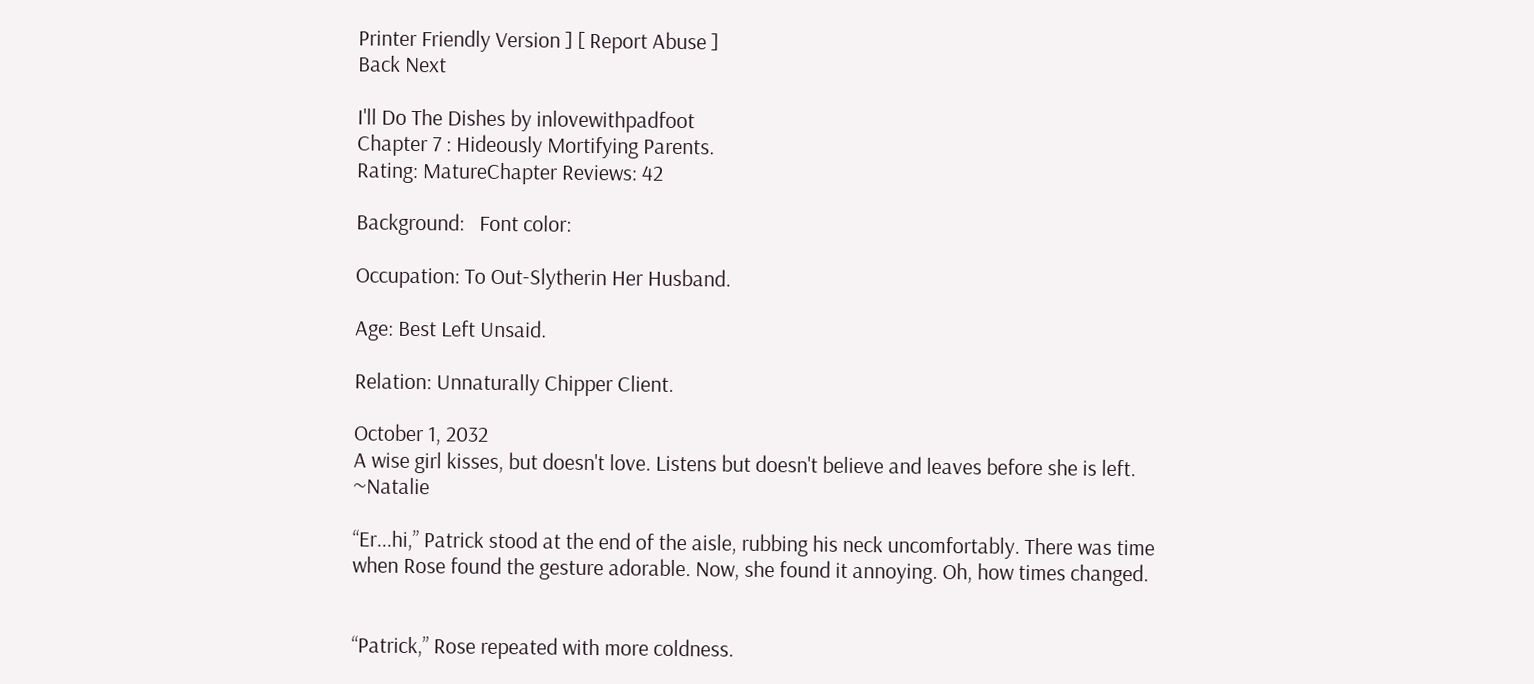Printer Friendly Version ] [ Report Abuse ]
Back Next

I'll Do The Dishes by inlovewithpadfoot
Chapter 7 : Hideously Mortifying Parents.
Rating: MatureChapter Reviews: 42

Background:   Font color:

Occupation: To Out-Slytherin Her Husband.

Age: Best Left Unsaid.

Relation: Unnaturally Chipper Client.

October 1, 2032
A wise girl kisses, but doesn't love. Listens but doesn't believe and leaves before she is left. ~Natalie

“Er...hi,” Patrick stood at the end of the aisle, rubbing his neck uncomfortably. There was time when Rose found the gesture adorable. Now, she found it annoying. Oh, how times changed.


“Patrick,” Rose repeated with more coldness.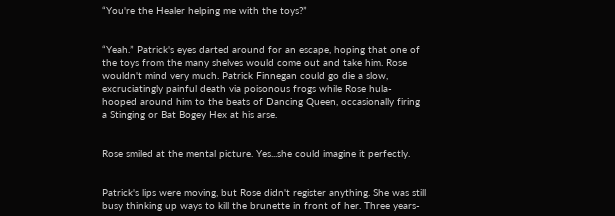“You're the Healer helping me with the toys?”


“Yeah.” Patrick's eyes darted around for an escape, hoping that one of the toys from the many shelves would come out and take him. Rose wouldn't mind very much. Patrick Finnegan could go die a slow, excruciatingly painful death via poisonous frogs while Rose hula-hooped around him to the beats of Dancing Queen, occasionally firing a Stinging or Bat Bogey Hex at his arse.


Rose smiled at the mental picture. Yes...she could imagine it perfectly.


Patrick's lips were moving, but Rose didn't register anything. She was still busy thinking up ways to kill the brunette in front of her. Three years-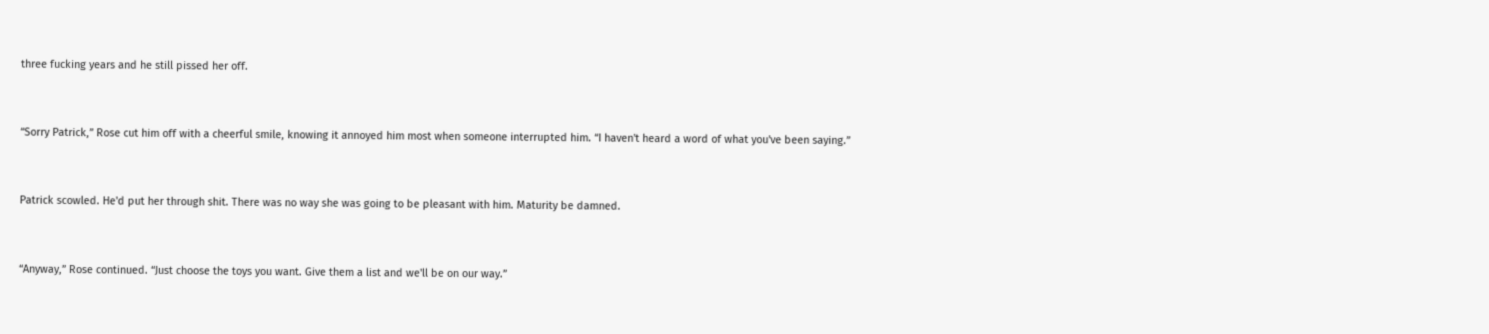three fucking years and he still pissed her off.


“Sorry Patrick,” Rose cut him off with a cheerful smile, knowing it annoyed him most when someone interrupted him. “I haven't heard a word of what you've been saying.”


Patrick scowled. He'd put her through shit. There was no way she was going to be pleasant with him. Maturity be damned.


“Anyway,” Rose continued. “Just choose the toys you want. Give them a list and we'll be on our way.”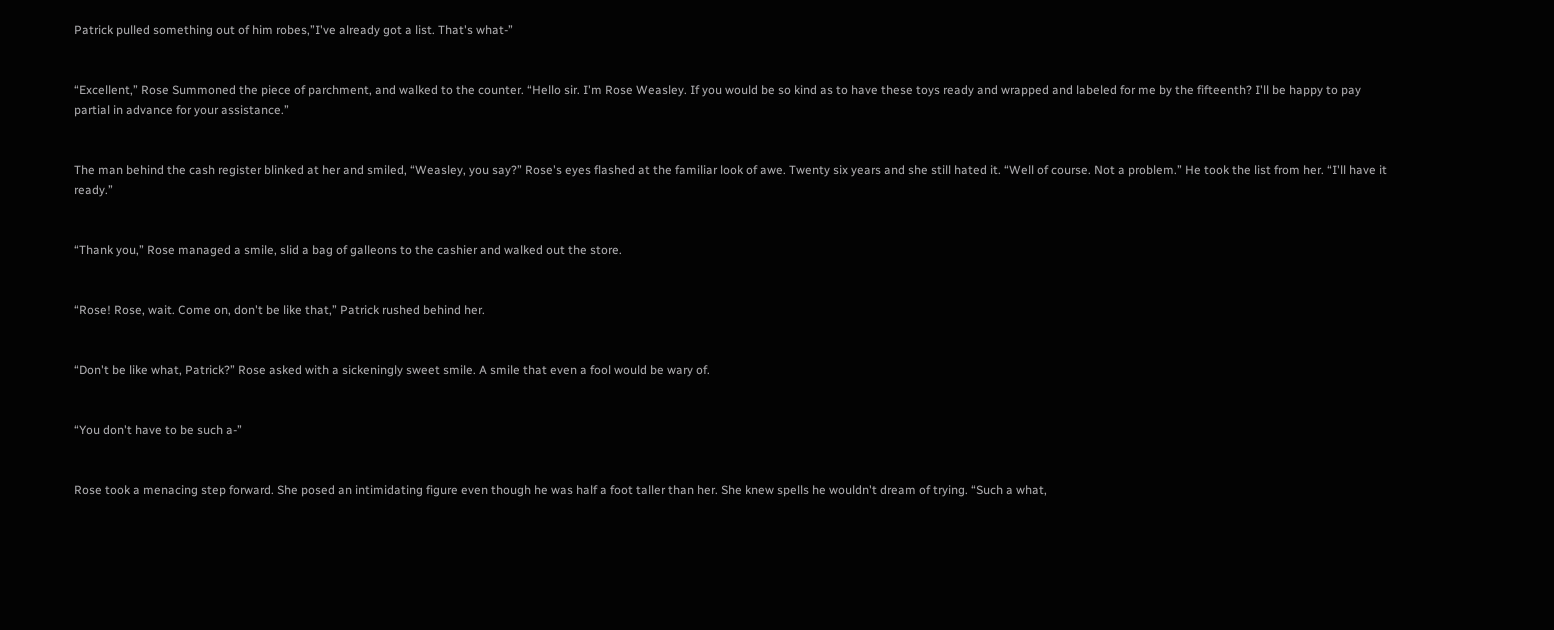Patrick pulled something out of him robes,”I've already got a list. That's what-”


“Excellent,” Rose Summoned the piece of parchment, and walked to the counter. “Hello sir. I'm Rose Weasley. If you would be so kind as to have these toys ready and wrapped and labeled for me by the fifteenth? I'll be happy to pay partial in advance for your assistance.”


The man behind the cash register blinked at her and smiled, “Weasley, you say?” Rose's eyes flashed at the familiar look of awe. Twenty six years and she still hated it. “Well of course. Not a problem.” He took the list from her. “I'll have it ready.”


“Thank you,” Rose managed a smile, slid a bag of galleons to the cashier and walked out the store.


“Rose! Rose, wait. Come on, don't be like that,” Patrick rushed behind her.


“Don't be like what, Patrick?” Rose asked with a sickeningly sweet smile. A smile that even a fool would be wary of.


“You don't have to be such a-”


Rose took a menacing step forward. She posed an intimidating figure even though he was half a foot taller than her. She knew spells he wouldn't dream of trying. “Such a what,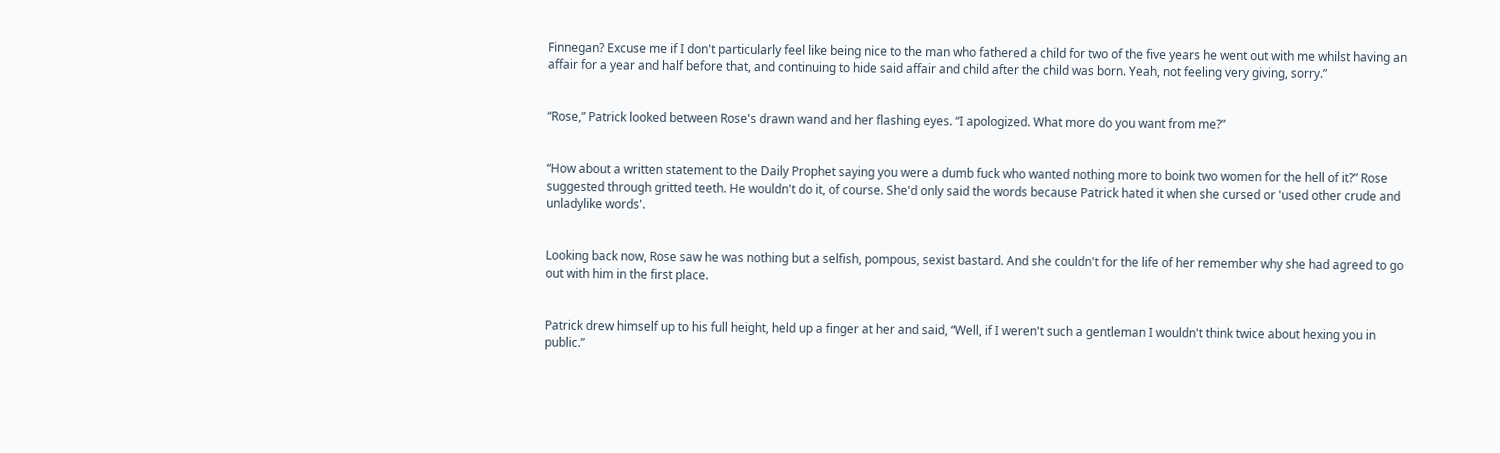Finnegan? Excuse me if I don't particularly feel like being nice to the man who fathered a child for two of the five years he went out with me whilst having an affair for a year and half before that, and continuing to hide said affair and child after the child was born. Yeah, not feeling very giving, sorry.”


“Rose,” Patrick looked between Rose's drawn wand and her flashing eyes. “I apologized. What more do you want from me?”


“How about a written statement to the Daily Prophet saying you were a dumb fuck who wanted nothing more to boink two women for the hell of it?” Rose suggested through gritted teeth. He wouldn't do it, of course. She'd only said the words because Patrick hated it when she cursed or 'used other crude and unladylike words'.


Looking back now, Rose saw he was nothing but a selfish, pompous, sexist bastard. And she couldn't for the life of her remember why she had agreed to go out with him in the first place.


Patrick drew himself up to his full height, held up a finger at her and said, “Well, if I weren't such a gentleman I wouldn't think twice about hexing you in public.”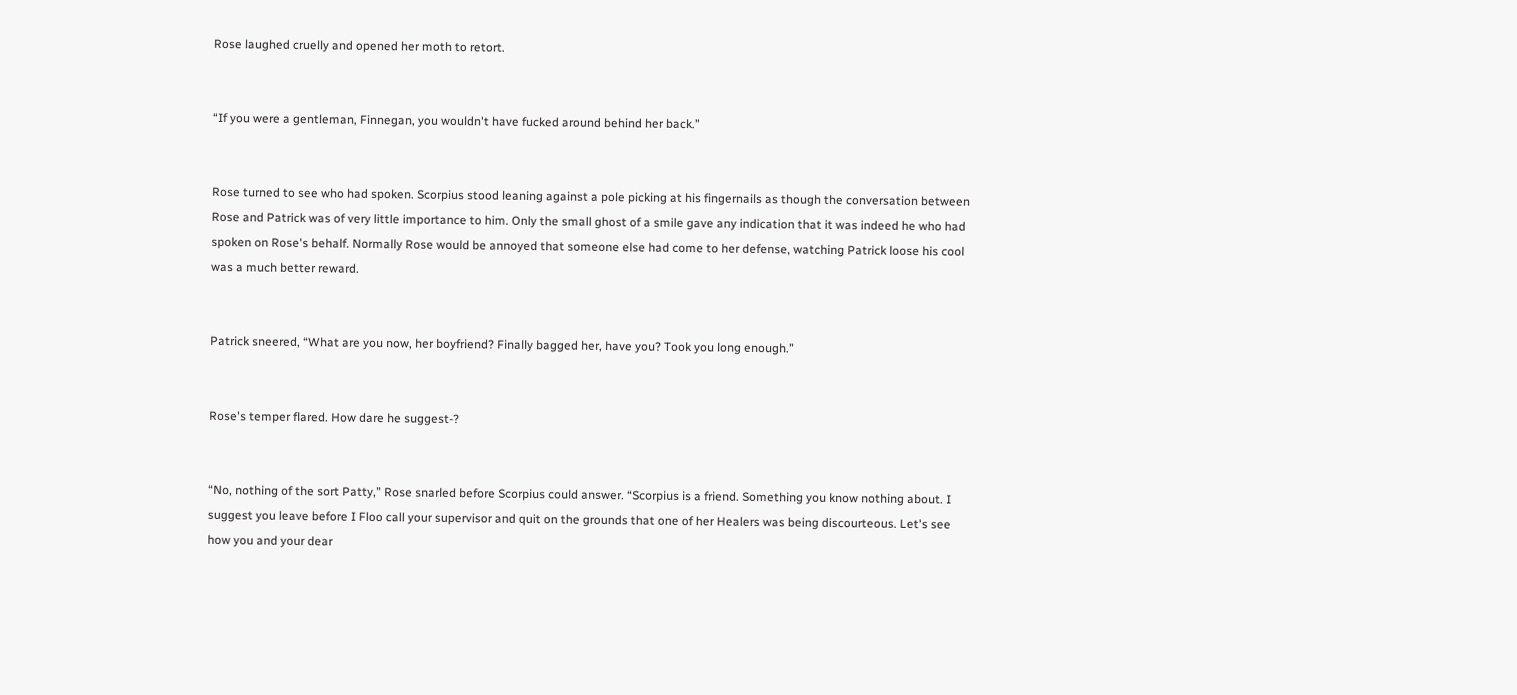Rose laughed cruelly and opened her moth to retort.


“If you were a gentleman, Finnegan, you wouldn't have fucked around behind her back.”


Rose turned to see who had spoken. Scorpius stood leaning against a pole picking at his fingernails as though the conversation between Rose and Patrick was of very little importance to him. Only the small ghost of a smile gave any indication that it was indeed he who had spoken on Rose's behalf. Normally Rose would be annoyed that someone else had come to her defense, watching Patrick loose his cool was a much better reward.


Patrick sneered, “What are you now, her boyfriend? Finally bagged her, have you? Took you long enough.”


Rose's temper flared. How dare he suggest-?


“No, nothing of the sort Patty,” Rose snarled before Scorpius could answer. “Scorpius is a friend. Something you know nothing about. I suggest you leave before I Floo call your supervisor and quit on the grounds that one of her Healers was being discourteous. Let's see how you and your dear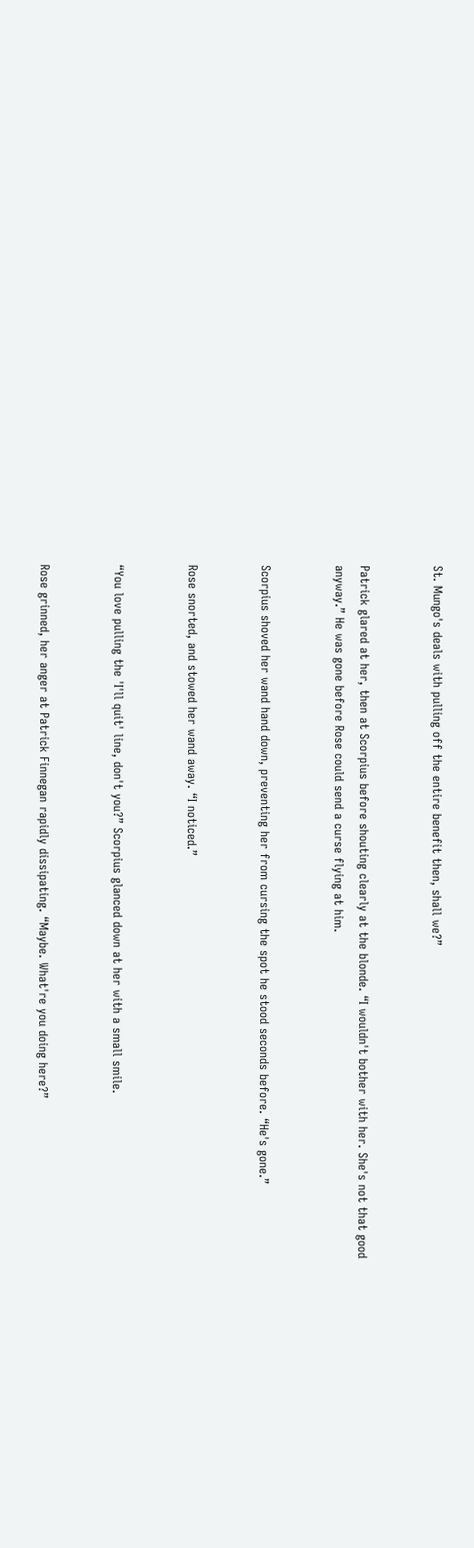St. Mungo's deals with pulling off the entire benefit then, shall we?”


Patrick glared at her, then at Scorpius before shouting clearly at the blonde. “I wouldn't bother with her. She's not that good anyway.” He was gone before Rose could send a curse flying at him.


Scorpius shoved her wand hand down, preventing her from cursing the spot he stood seconds before. “He's gone.”


Rose snorted, and stowed her wand away. “I noticed.”


“You love pulling the 'I'll quit' line, don't you?” Scorpius glanced down at her with a small smile.


Rose grinned, her anger at Patrick Finnegan rapidly dissipating. “Maybe. What're you doing here?”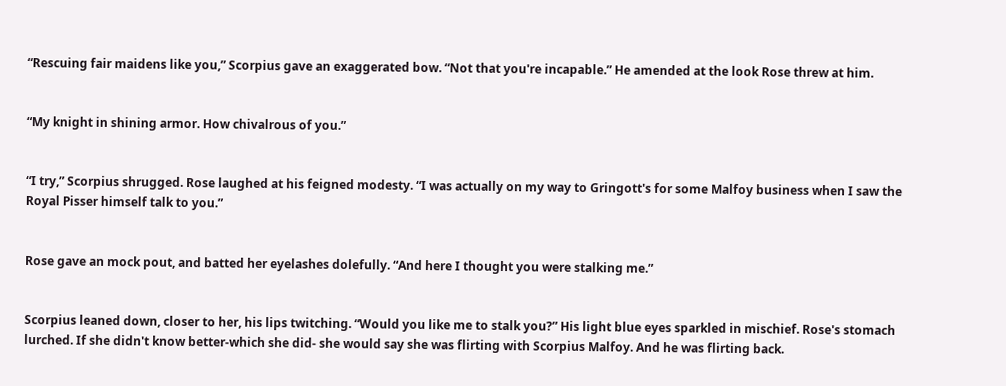“Rescuing fair maidens like you,” Scorpius gave an exaggerated bow. “Not that you're incapable.” He amended at the look Rose threw at him.


“My knight in shining armor. How chivalrous of you.”


“I try,” Scorpius shrugged. Rose laughed at his feigned modesty. “I was actually on my way to Gringott's for some Malfoy business when I saw the Royal Pisser himself talk to you.”


Rose gave an mock pout, and batted her eyelashes dolefully. “And here I thought you were stalking me.”


Scorpius leaned down, closer to her, his lips twitching. “Would you like me to stalk you?” His light blue eyes sparkled in mischief. Rose's stomach lurched. If she didn't know better-which she did- she would say she was flirting with Scorpius Malfoy. And he was flirting back.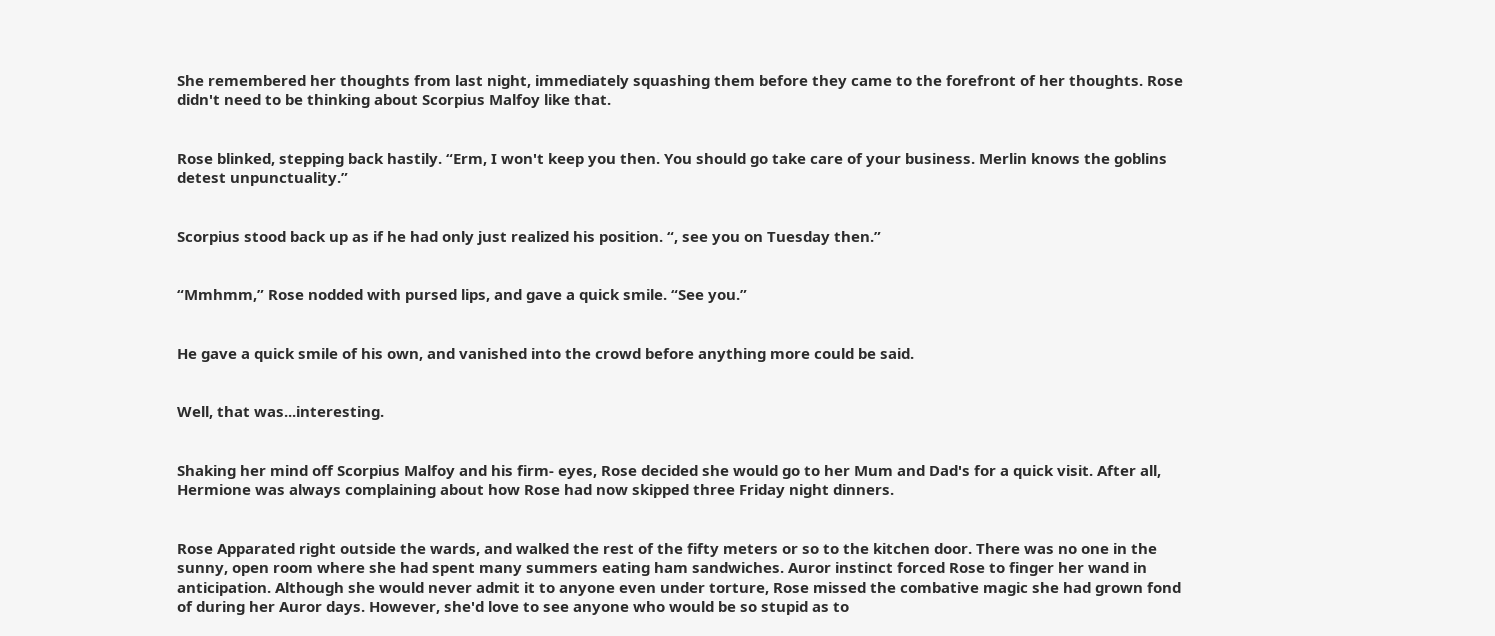She remembered her thoughts from last night, immediately squashing them before they came to the forefront of her thoughts. Rose didn't need to be thinking about Scorpius Malfoy like that.


Rose blinked, stepping back hastily. “Erm, I won't keep you then. You should go take care of your business. Merlin knows the goblins detest unpunctuality.”


Scorpius stood back up as if he had only just realized his position. “, see you on Tuesday then.”


“Mmhmm,” Rose nodded with pursed lips, and gave a quick smile. “See you.”


He gave a quick smile of his own, and vanished into the crowd before anything more could be said.


Well, that was...interesting.


Shaking her mind off Scorpius Malfoy and his firm- eyes, Rose decided she would go to her Mum and Dad's for a quick visit. After all, Hermione was always complaining about how Rose had now skipped three Friday night dinners.


Rose Apparated right outside the wards, and walked the rest of the fifty meters or so to the kitchen door. There was no one in the sunny, open room where she had spent many summers eating ham sandwiches. Auror instinct forced Rose to finger her wand in anticipation. Although she would never admit it to anyone even under torture, Rose missed the combative magic she had grown fond of during her Auror days. However, she'd love to see anyone who would be so stupid as to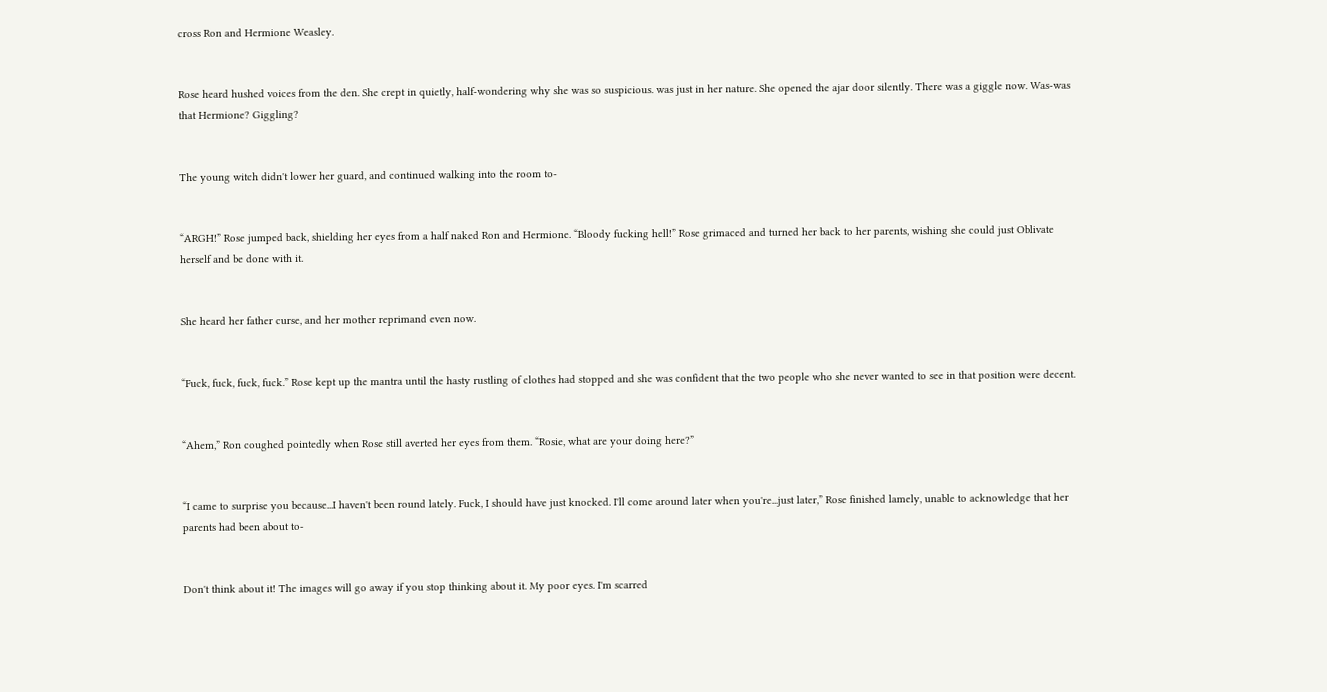cross Ron and Hermione Weasley.


Rose heard hushed voices from the den. She crept in quietly, half-wondering why she was so suspicious. was just in her nature. She opened the ajar door silently. There was a giggle now. Was-was that Hermione? Giggling?


The young witch didn't lower her guard, and continued walking into the room to-


“ARGH!” Rose jumped back, shielding her eyes from a half naked Ron and Hermione. “Bloody fucking hell!” Rose grimaced and turned her back to her parents, wishing she could just Oblivate herself and be done with it.


She heard her father curse, and her mother reprimand even now.


“Fuck, fuck, fuck, fuck.” Rose kept up the mantra until the hasty rustling of clothes had stopped and she was confident that the two people who she never wanted to see in that position were decent.


“Ahem,” Ron coughed pointedly when Rose still averted her eyes from them. “Rosie, what are your doing here?”


“I came to surprise you because...I haven't been round lately. Fuck, I should have just knocked. I'll come around later when you're...just later,” Rose finished lamely, unable to acknowledge that her parents had been about to-


Don't think about it! The images will go away if you stop thinking about it. My poor eyes. I'm scarred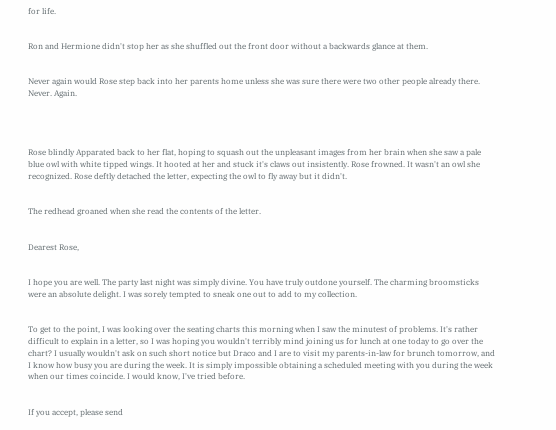for life.


Ron and Hermione didn't stop her as she shuffled out the front door without a backwards glance at them.


Never again would Rose step back into her parents home unless she was sure there were two other people already there. Never. Again.




Rose blindly Apparated back to her flat, hoping to squash out the unpleasant images from her brain when she saw a pale blue owl with white tipped wings. It hooted at her and stuck it's claws out insistently. Rose frowned. It wasn't an owl she recognized. Rose deftly detached the letter, expecting the owl to fly away but it didn't.


The redhead groaned when she read the contents of the letter.


Dearest Rose,


I hope you are well. The party last night was simply divine. You have truly outdone yourself. The charming broomsticks were an absolute delight. I was sorely tempted to sneak one out to add to my collection.


To get to the point, I was looking over the seating charts this morning when I saw the minutest of problems. It's rather difficult to explain in a letter, so I was hoping you wouldn't terribly mind joining us for lunch at one today to go over the chart? I usually wouldn't ask on such short notice but Draco and I are to visit my parents-in-law for brunch tomorrow, and I know how busy you are during the week. It is simply impossible obtaining a scheduled meeting with you during the week when our times coincide. I would know, I've tried before.


If you accept, please send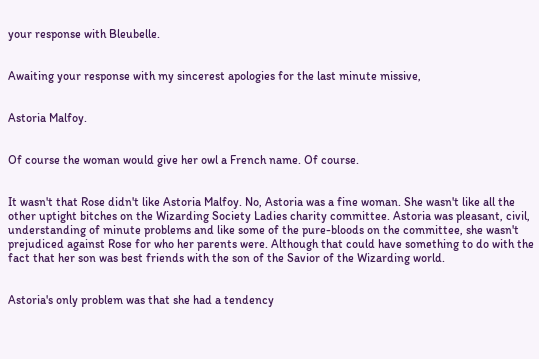your response with Bleubelle.


Awaiting your response with my sincerest apologies for the last minute missive,


Astoria Malfoy.


Of course the woman would give her owl a French name. Of course.


It wasn't that Rose didn't like Astoria Malfoy. No, Astoria was a fine woman. She wasn't like all the other uptight bitches on the Wizarding Society Ladies charity committee. Astoria was pleasant, civil, understanding of minute problems and like some of the pure-bloods on the committee, she wasn't prejudiced against Rose for who her parents were. Although that could have something to do with the fact that her son was best friends with the son of the Savior of the Wizarding world.


Astoria's only problem was that she had a tendency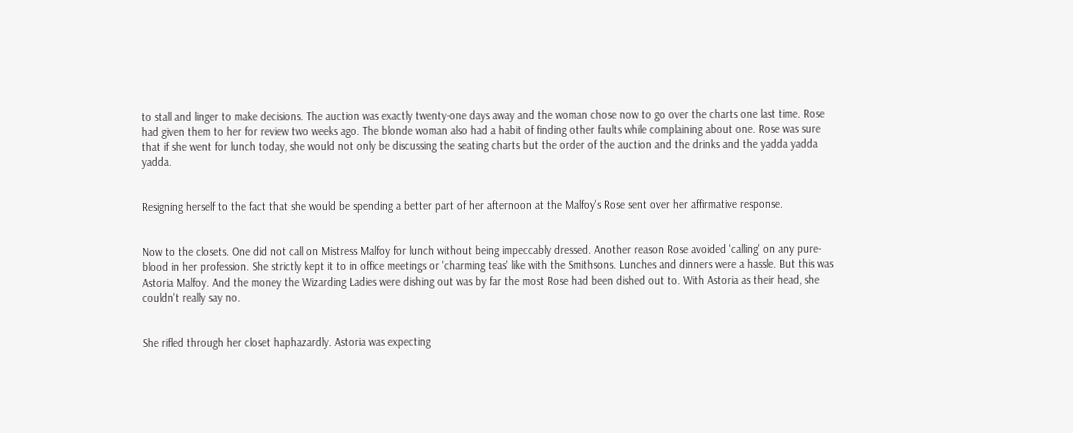to stall and linger to make decisions. The auction was exactly twenty-one days away and the woman chose now to go over the charts one last time. Rose had given them to her for review two weeks ago. The blonde woman also had a habit of finding other faults while complaining about one. Rose was sure that if she went for lunch today, she would not only be discussing the seating charts but the order of the auction and the drinks and the yadda yadda yadda.


Resigning herself to the fact that she would be spending a better part of her afternoon at the Malfoy's Rose sent over her affirmative response.


Now to the closets. One did not call on Mistress Malfoy for lunch without being impeccably dressed. Another reason Rose avoided 'calling' on any pure-blood in her profession. She strictly kept it to in office meetings or 'charming teas' like with the Smithsons. Lunches and dinners were a hassle. But this was Astoria Malfoy. And the money the Wizarding Ladies were dishing out was by far the most Rose had been dished out to. With Astoria as their head, she couldn't really say no.


She rifled through her closet haphazardly. Astoria was expecting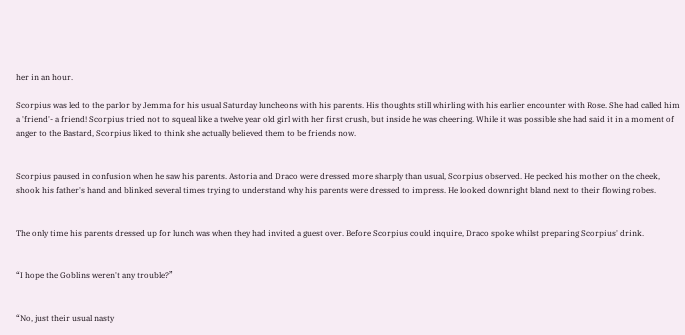her in an hour.

Scorpius was led to the parlor by Jemma for his usual Saturday luncheons with his parents. His thoughts still whirling with his earlier encounter with Rose. She had called him a 'friend'- a friend! Scorpius tried not to squeal like a twelve year old girl with her first crush, but inside he was cheering. While it was possible she had said it in a moment of anger to the Bastard, Scorpius liked to think she actually believed them to be friends now.


Scorpius paused in confusion when he saw his parents. Astoria and Draco were dressed more sharply than usual, Scorpius observed. He pecked his mother on the cheek, shook his father's hand and blinked several times trying to understand why his parents were dressed to impress. He looked downright bland next to their flowing robes.


The only time his parents dressed up for lunch was when they had invited a guest over. Before Scorpius could inquire, Draco spoke whilst preparing Scorpius' drink.


“I hope the Goblins weren't any trouble?”


“No, just their usual nasty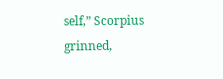self,” Scorpius grinned,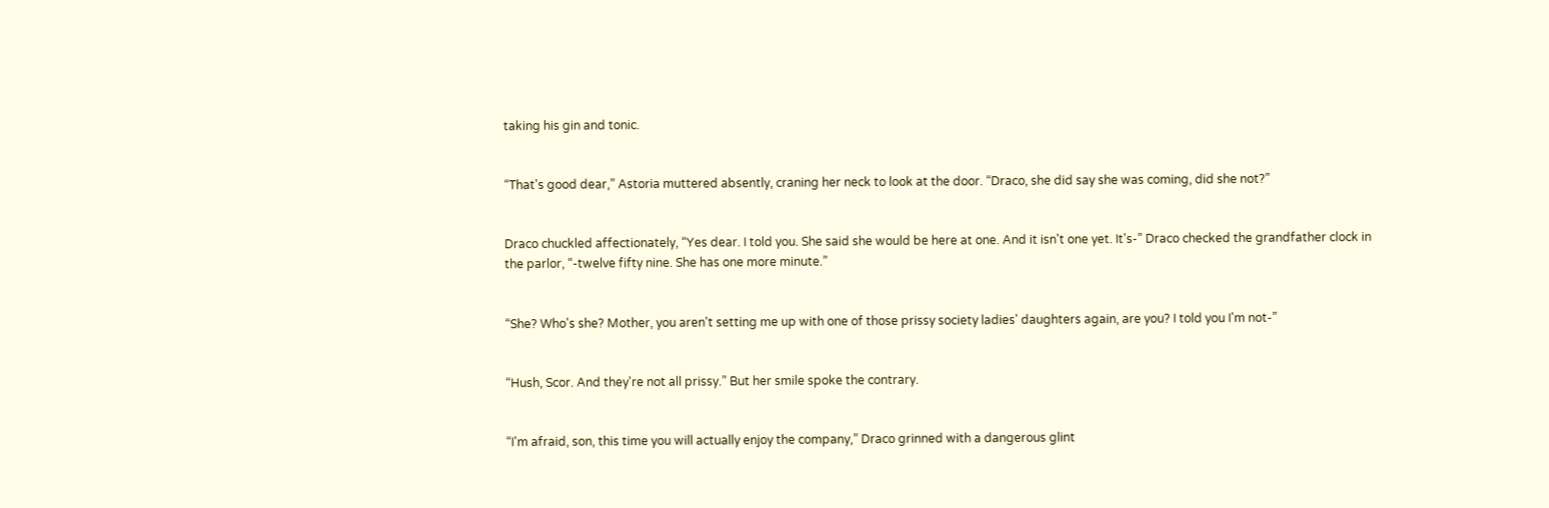taking his gin and tonic.


“That's good dear,” Astoria muttered absently, craning her neck to look at the door. “Draco, she did say she was coming, did she not?”


Draco chuckled affectionately, “Yes dear. I told you. She said she would be here at one. And it isn't one yet. It's-” Draco checked the grandfather clock in the parlor, “-twelve fifty nine. She has one more minute.”


“She? Who's she? Mother, you aren't setting me up with one of those prissy society ladies' daughters again, are you? I told you I'm not-”


“Hush, Scor. And they're not all prissy.” But her smile spoke the contrary.


“I'm afraid, son, this time you will actually enjoy the company,” Draco grinned with a dangerous glint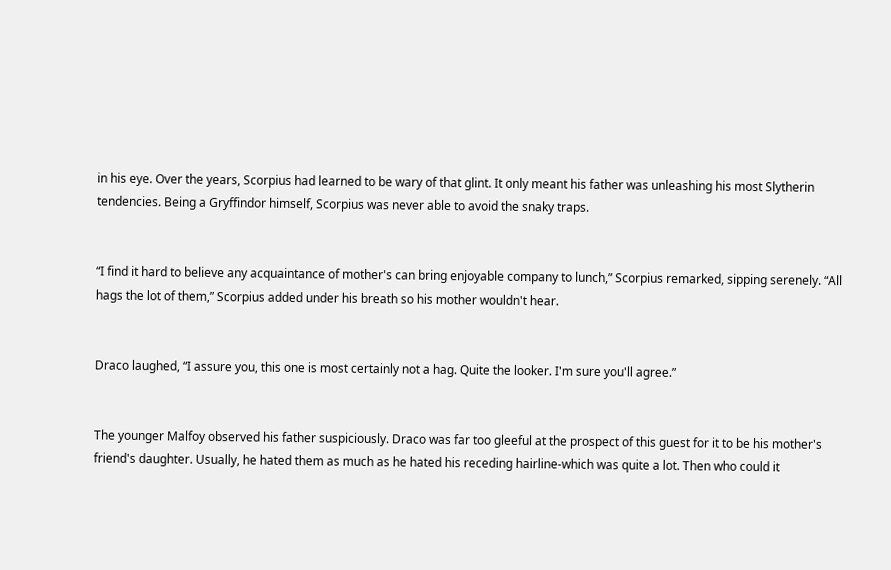in his eye. Over the years, Scorpius had learned to be wary of that glint. It only meant his father was unleashing his most Slytherin tendencies. Being a Gryffindor himself, Scorpius was never able to avoid the snaky traps.


“I find it hard to believe any acquaintance of mother's can bring enjoyable company to lunch,” Scorpius remarked, sipping serenely. “All hags the lot of them,” Scorpius added under his breath so his mother wouldn't hear.


Draco laughed, “I assure you, this one is most certainly not a hag. Quite the looker. I'm sure you'll agree.”


The younger Malfoy observed his father suspiciously. Draco was far too gleeful at the prospect of this guest for it to be his mother's friend's daughter. Usually, he hated them as much as he hated his receding hairline-which was quite a lot. Then who could it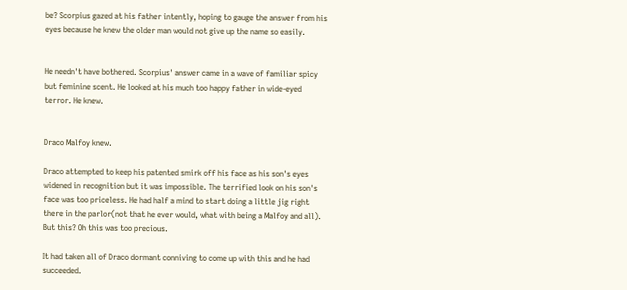be? Scorpius gazed at his father intently, hoping to gauge the answer from his eyes because he knew the older man would not give up the name so easily.


He needn't have bothered. Scorpius' answer came in a wave of familiar spicy but feminine scent. He looked at his much too happy father in wide-eyed terror. He knew.


Draco Malfoy knew.

Draco attempted to keep his patented smirk off his face as his son's eyes widened in recognition but it was impossible. The terrified look on his son's face was too priceless. He had half a mind to start doing a little jig right there in the parlor(not that he ever would, what with being a Malfoy and all). But this? Oh this was too precious.

It had taken all of Draco dormant conniving to come up with this and he had succeeded.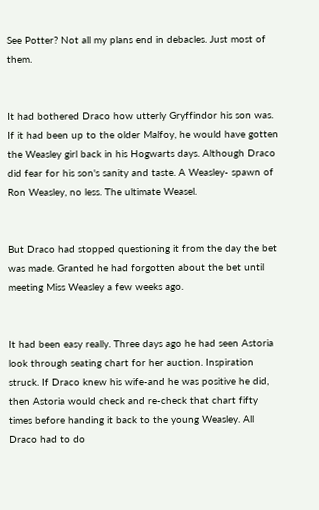See Potter? Not all my plans end in debacles. Just most of them.


It had bothered Draco how utterly Gryffindor his son was. If it had been up to the older Malfoy, he would have gotten the Weasley girl back in his Hogwarts days. Although Draco did fear for his son's sanity and taste. A Weasley- spawn of Ron Weasley, no less. The ultimate Weasel.


But Draco had stopped questioning it from the day the bet was made. Granted he had forgotten about the bet until meeting Miss Weasley a few weeks ago.


It had been easy really. Three days ago he had seen Astoria look through seating chart for her auction. Inspiration struck. If Draco knew his wife-and he was positive he did, then Astoria would check and re-check that chart fifty times before handing it back to the young Weasley. All Draco had to do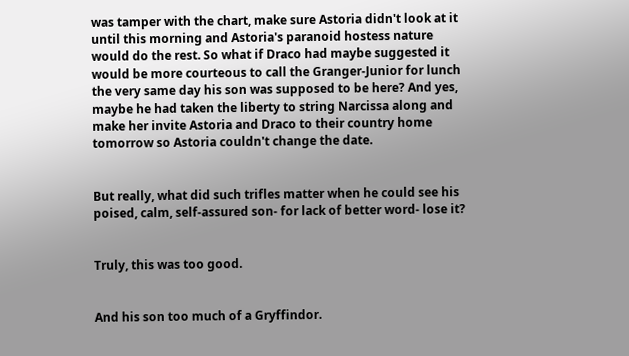was tamper with the chart, make sure Astoria didn't look at it until this morning and Astoria's paranoid hostess nature would do the rest. So what if Draco had maybe suggested it would be more courteous to call the Granger-Junior for lunch the very same day his son was supposed to be here? And yes, maybe he had taken the liberty to string Narcissa along and make her invite Astoria and Draco to their country home tomorrow so Astoria couldn't change the date.


But really, what did such trifles matter when he could see his poised, calm, self-assured son- for lack of better word- lose it?


Truly, this was too good.


And his son too much of a Gryffindor.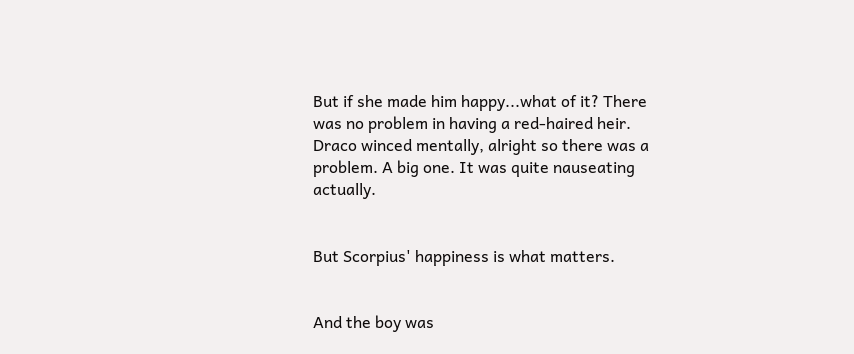But if she made him happy...what of it? There was no problem in having a red-haired heir. Draco winced mentally, alright so there was a problem. A big one. It was quite nauseating actually.


But Scorpius' happiness is what matters.


And the boy was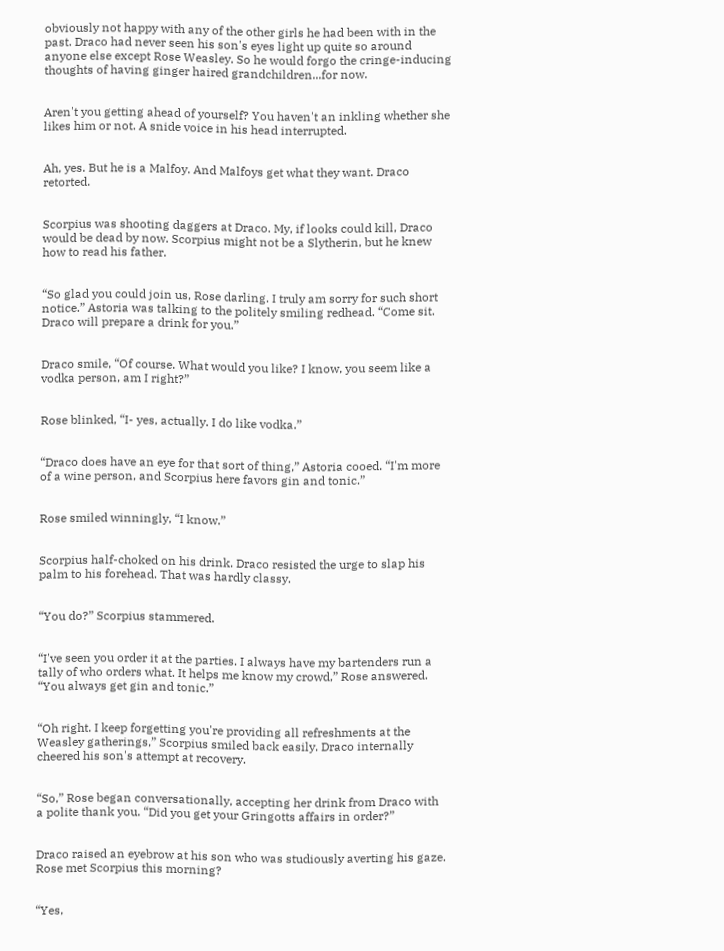obviously not happy with any of the other girls he had been with in the past. Draco had never seen his son's eyes light up quite so around anyone else except Rose Weasley. So he would forgo the cringe-inducing thoughts of having ginger haired grandchildren...for now.


Aren't you getting ahead of yourself? You haven't an inkling whether she likes him or not. A snide voice in his head interrupted.


Ah, yes. But he is a Malfoy. And Malfoys get what they want. Draco retorted.


Scorpius was shooting daggers at Draco. My, if looks could kill, Draco would be dead by now. Scorpius might not be a Slytherin, but he knew how to read his father.


“So glad you could join us, Rose darling. I truly am sorry for such short notice.” Astoria was talking to the politely smiling redhead. “Come sit. Draco will prepare a drink for you.”


Draco smile, “Of course. What would you like? I know, you seem like a vodka person, am I right?”


Rose blinked, “I- yes, actually. I do like vodka.”


“Draco does have an eye for that sort of thing,” Astoria cooed. “I'm more of a wine person, and Scorpius here favors gin and tonic.”


Rose smiled winningly, “I know.”


Scorpius half-choked on his drink. Draco resisted the urge to slap his palm to his forehead. That was hardly classy.


“You do?” Scorpius stammered.


“I've seen you order it at the parties. I always have my bartenders run a tally of who orders what. It helps me know my crowd,” Rose answered. “You always get gin and tonic.”


“Oh right. I keep forgetting you're providing all refreshments at the Weasley gatherings,” Scorpius smiled back easily. Draco internally cheered his son's attempt at recovery.


“So,” Rose began conversationally, accepting her drink from Draco with a polite thank you. “Did you get your Gringotts affairs in order?”


Draco raised an eyebrow at his son who was studiously averting his gaze. Rose met Scorpius this morning?


“Yes,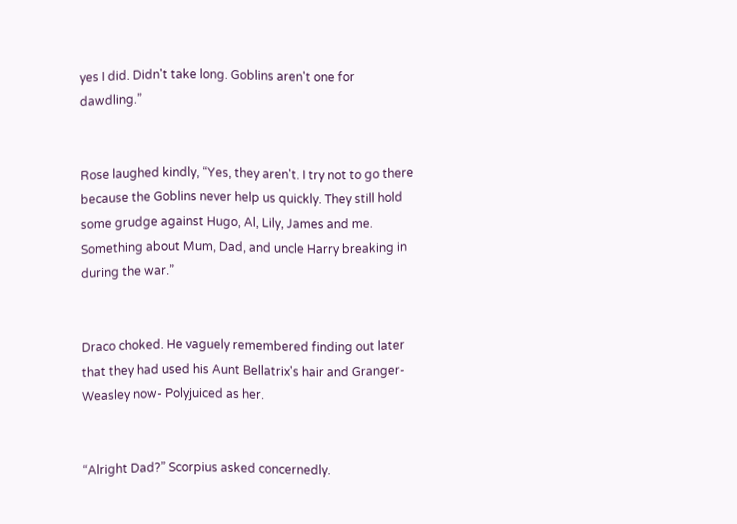yes I did. Didn't take long. Goblins aren't one for dawdling.”


Rose laughed kindly, “Yes, they aren't. I try not to go there because the Goblins never help us quickly. They still hold some grudge against Hugo, Al, Lily, James and me. Something about Mum, Dad, and uncle Harry breaking in during the war.”


Draco choked. He vaguely remembered finding out later that they had used his Aunt Bellatrix's hair and Granger- Weasley now- Polyjuiced as her.


“Alright Dad?” Scorpius asked concernedly.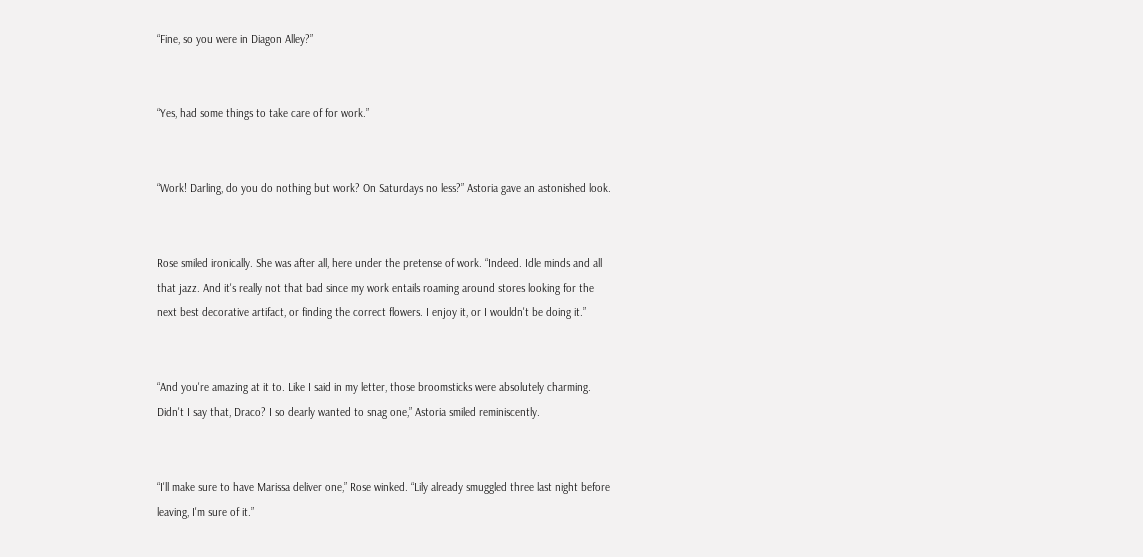“Fine, so you were in Diagon Alley?”


“Yes, had some things to take care of for work.”


“Work! Darling, do you do nothing but work? On Saturdays no less?” Astoria gave an astonished look.


Rose smiled ironically. She was after all, here under the pretense of work. “Indeed. Idle minds and all that jazz. And it's really not that bad since my work entails roaming around stores looking for the next best decorative artifact, or finding the correct flowers. I enjoy it, or I wouldn't be doing it.”


“And you're amazing at it to. Like I said in my letter, those broomsticks were absolutely charming. Didn't I say that, Draco? I so dearly wanted to snag one,” Astoria smiled reminiscently.


“I'll make sure to have Marissa deliver one,” Rose winked. “Lily already smuggled three last night before leaving, I'm sure of it.”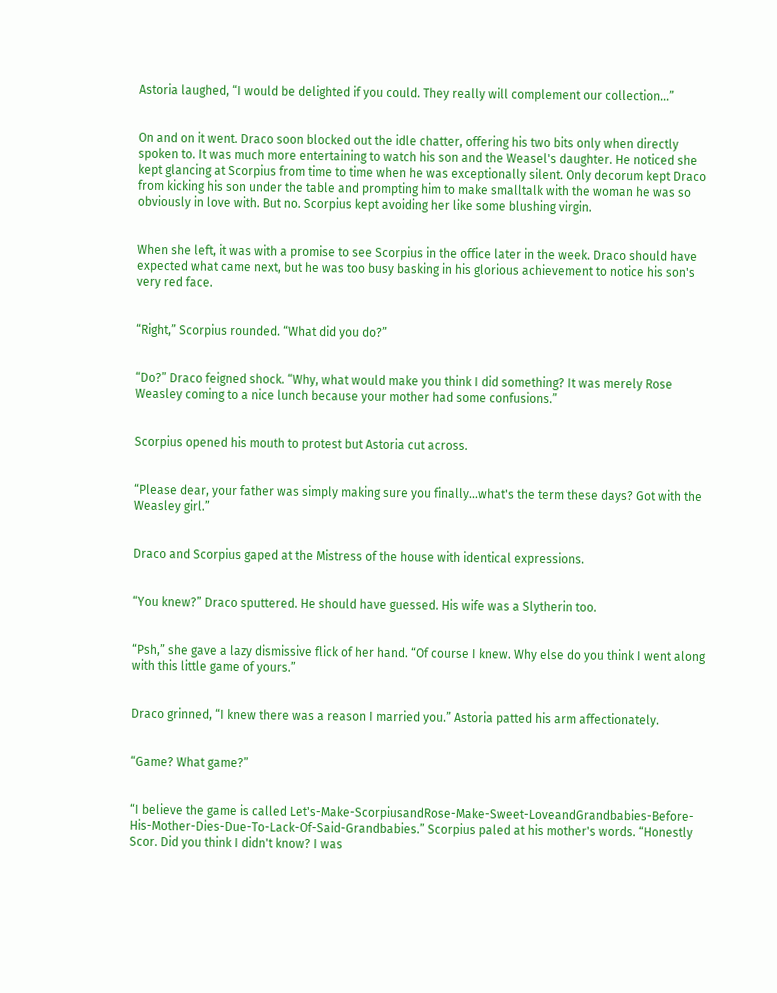Astoria laughed, “I would be delighted if you could. They really will complement our collection...”


On and on it went. Draco soon blocked out the idle chatter, offering his two bits only when directly spoken to. It was much more entertaining to watch his son and the Weasel's daughter. He noticed she kept glancing at Scorpius from time to time when he was exceptionally silent. Only decorum kept Draco from kicking his son under the table and prompting him to make smalltalk with the woman he was so obviously in love with. But no. Scorpius kept avoiding her like some blushing virgin.


When she left, it was with a promise to see Scorpius in the office later in the week. Draco should have expected what came next, but he was too busy basking in his glorious achievement to notice his son's very red face.


“Right,” Scorpius rounded. “What did you do?”


“Do?” Draco feigned shock. “Why, what would make you think I did something? It was merely Rose Weasley coming to a nice lunch because your mother had some confusions.”


Scorpius opened his mouth to protest but Astoria cut across.


“Please dear, your father was simply making sure you finally...what's the term these days? Got with the Weasley girl.”


Draco and Scorpius gaped at the Mistress of the house with identical expressions.


“You knew?” Draco sputtered. He should have guessed. His wife was a Slytherin too.


“Psh,” she gave a lazy dismissive flick of her hand. “Of course I knew. Why else do you think I went along with this little game of yours.”


Draco grinned, “I knew there was a reason I married you.” Astoria patted his arm affectionately.


“Game? What game?”


“I believe the game is called Let's-Make-ScorpiusandRose-Make-Sweet-LoveandGrandbabies-Before-His-Mother-Dies-Due-To-Lack-Of-Said-Grandbabies.” Scorpius paled at his mother's words. “Honestly Scor. Did you think I didn't know? I was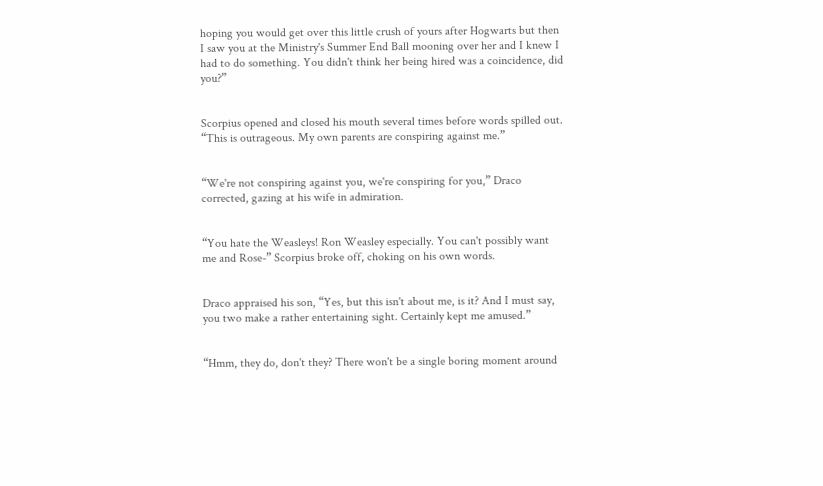hoping you would get over this little crush of yours after Hogwarts but then I saw you at the Ministry's Summer End Ball mooning over her and I knew I had to do something. You didn't think her being hired was a coincidence, did you?”


Scorpius opened and closed his mouth several times before words spilled out. “This is outrageous. My own parents are conspiring against me.”


“We're not conspiring against you, we're conspiring for you,” Draco corrected, gazing at his wife in admiration.


“You hate the Weasleys! Ron Weasley especially. You can't possibly want me and Rose-” Scorpius broke off, choking on his own words.


Draco appraised his son, “Yes, but this isn't about me, is it? And I must say, you two make a rather entertaining sight. Certainly kept me amused.”


“Hmm, they do, don't they? There won't be a single boring moment around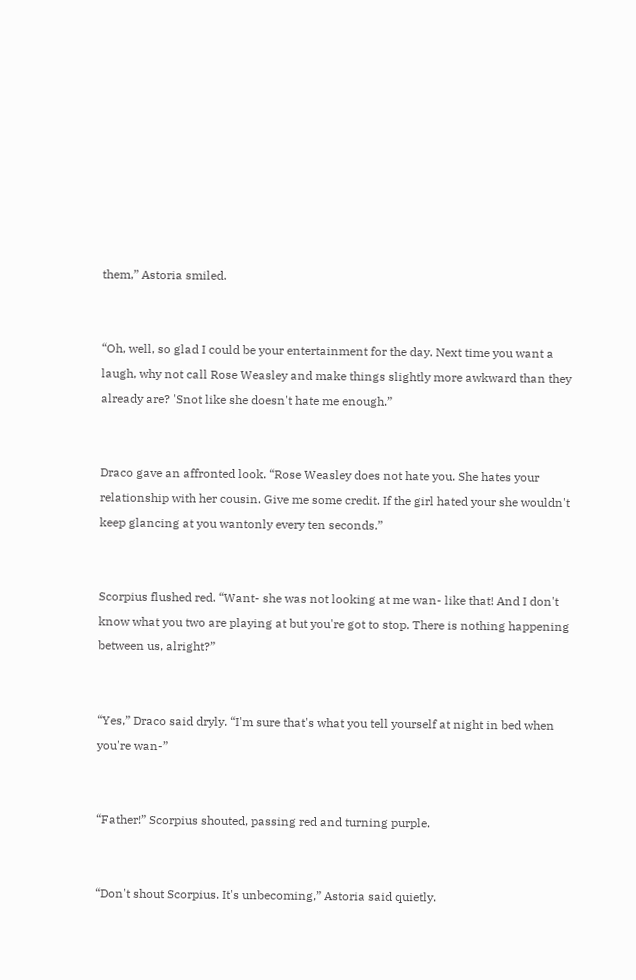them,” Astoria smiled.


“Oh, well, so glad I could be your entertainment for the day. Next time you want a laugh, why not call Rose Weasley and make things slightly more awkward than they already are? 'Snot like she doesn't hate me enough.”


Draco gave an affronted look. “Rose Weasley does not hate you. She hates your relationship with her cousin. Give me some credit. If the girl hated your she wouldn't keep glancing at you wantonly every ten seconds.”


Scorpius flushed red. “Want- she was not looking at me wan- like that! And I don't know what you two are playing at but you're got to stop. There is nothing happening between us, alright?”


“Yes,” Draco said dryly. “I'm sure that's what you tell yourself at night in bed when you're wan-”


“Father!” Scorpius shouted, passing red and turning purple.


“Don't shout Scorpius. It's unbecoming,” Astoria said quietly.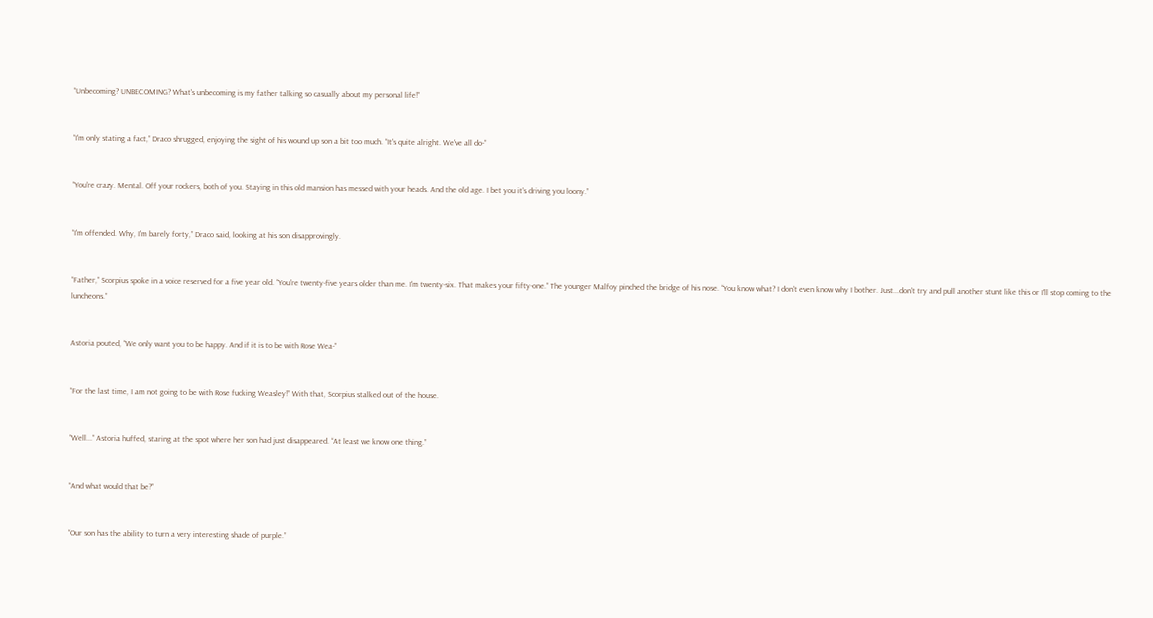“Unbecoming? UNBECOMING? What's unbecoming is my father talking so casually about my personal life!”


“I'm only stating a fact,” Draco shrugged, enjoying the sight of his wound up son a bit too much. “It's quite alright. We've all do-”


“You're crazy. Mental. Off your rockers, both of you. Staying in this old mansion has messed with your heads. And the old age. I bet you it's driving you loony.”


“I'm offended. Why, I'm barely forty,” Draco said, looking at his son disapprovingly.


“Father,” Scorpius spoke in a voice reserved for a five year old. “You're twenty-five years older than me. I'm twenty-six. That makes your fifty-one.” The younger Malfoy pinched the bridge of his nose. “You know what? I don't even know why I bother. Just...don't try and pull another stunt like this or I'll stop coming to the luncheons.”


Astoria pouted, “We only want you to be happy. And if it is to be with Rose Wea-”


“For the last time, I am not going to be with Rose fucking Weasley!” With that, Scorpius stalked out of the house.


“Well...” Astoria huffed, staring at the spot where her son had just disappeared. “At least we know one thing.”


“And what would that be?”


“Our son has the ability to turn a very interesting shade of purple.”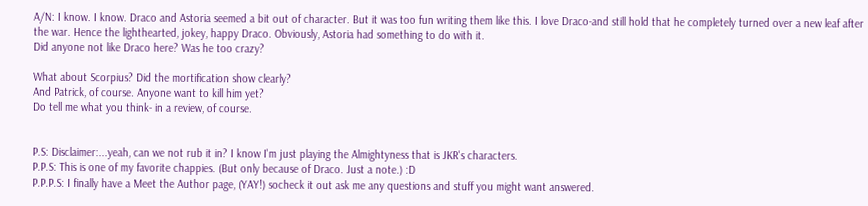A/N: I know. I know. Draco and Astoria seemed a bit out of character. But it was too fun writing them like this. I love Draco-and still hold that he completely turned over a new leaf after the war. Hence the lighthearted, jokey, happy Draco. Obviously, Astoria had something to do with it.
Did anyone not like Draco here? Was he too crazy?

What about Scorpius? Did the mortification show clearly?
And Patrick, of course. Anyone want to kill him yet?
Do tell me what you think- in a review, of course.


P.S: Disclaimer:...yeah, can we not rub it in? I know I'm just playing the Almightyness that is JKR's characters.
P.P.S: This is one of my favorite chappies. (But only because of Draco. Just a note.) :D
P.P.P.S: I finally have a Meet the Author page, (YAY!) socheck it out ask me any questions and stuff you might want answered.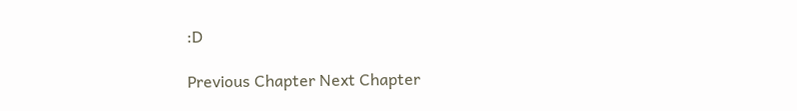:D

Previous Chapter Next Chapter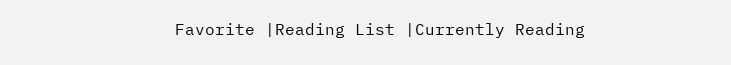Favorite |Reading List |Currently Reading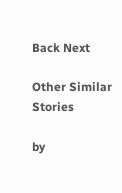Back Next

Other Similar Stories

by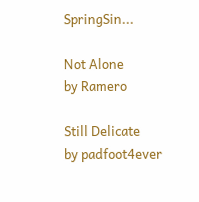SpringSin...

Not Alone
by Ramero

Still Delicate
by padfoot4ever